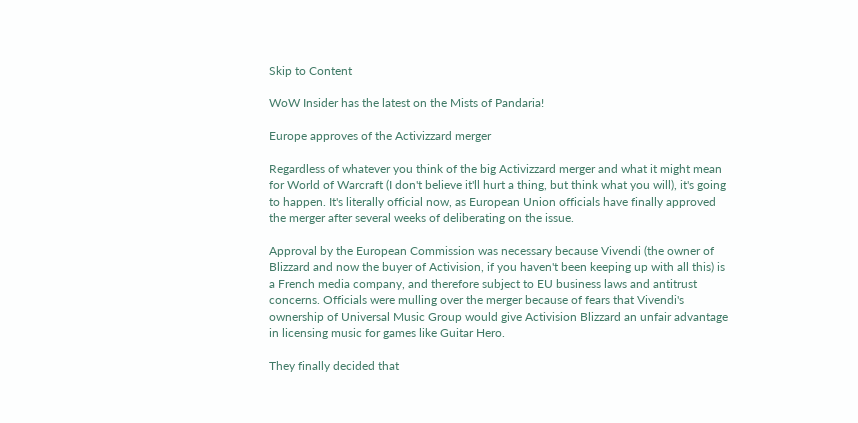Skip to Content

WoW Insider has the latest on the Mists of Pandaria!

Europe approves of the Activizzard merger

Regardless of whatever you think of the big Activizzard merger and what it might mean for World of Warcraft (I don't believe it'll hurt a thing, but think what you will), it's going to happen. It's literally official now, as European Union officials have finally approved the merger after several weeks of deliberating on the issue.

Approval by the European Commission was necessary because Vivendi (the owner of Blizzard and now the buyer of Activision, if you haven't been keeping up with all this) is a French media company, and therefore subject to EU business laws and antitrust concerns. Officials were mulling over the merger because of fears that Vivendi's ownership of Universal Music Group would give Activision Blizzard an unfair advantage in licensing music for games like Guitar Hero.

They finally decided that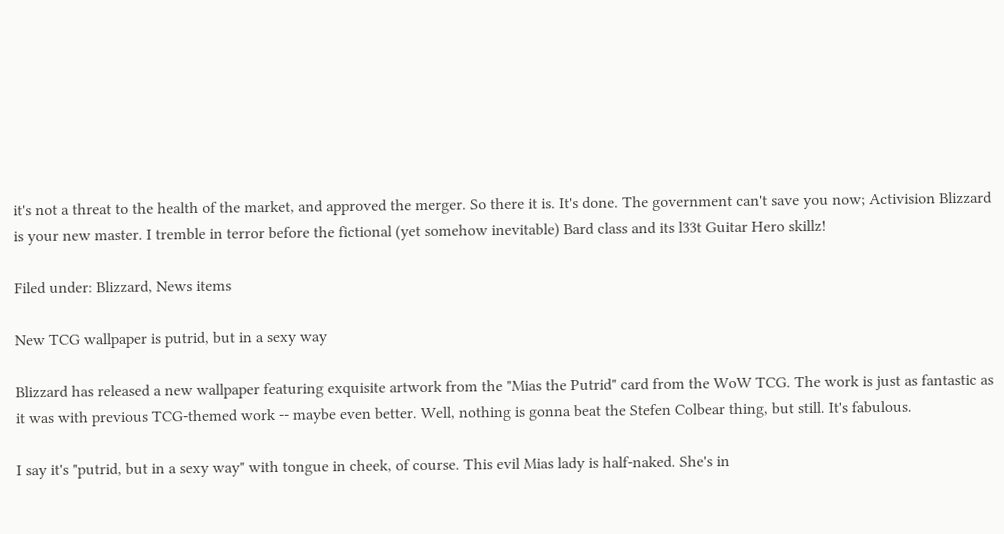it's not a threat to the health of the market, and approved the merger. So there it is. It's done. The government can't save you now; Activision Blizzard is your new master. I tremble in terror before the fictional (yet somehow inevitable) Bard class and its l33t Guitar Hero skillz!

Filed under: Blizzard, News items

New TCG wallpaper is putrid, but in a sexy way

Blizzard has released a new wallpaper featuring exquisite artwork from the "Mias the Putrid" card from the WoW TCG. The work is just as fantastic as it was with previous TCG-themed work -- maybe even better. Well, nothing is gonna beat the Stefen Colbear thing, but still. It's fabulous.

I say it's "putrid, but in a sexy way" with tongue in cheek, of course. This evil Mias lady is half-naked. She's in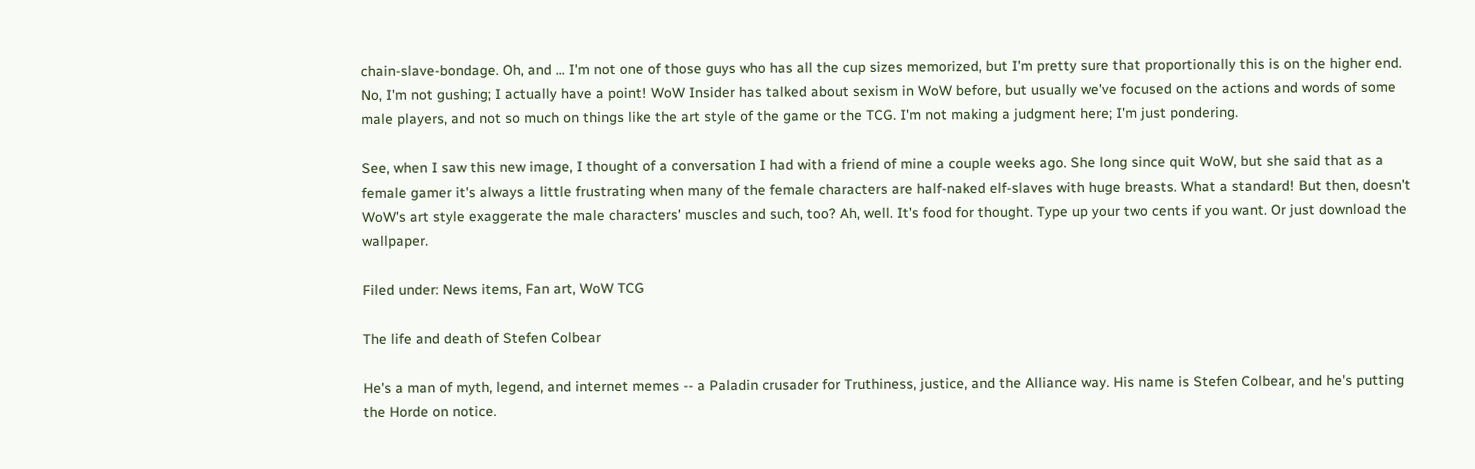chain-slave-bondage. Oh, and ... I'm not one of those guys who has all the cup sizes memorized, but I'm pretty sure that proportionally this is on the higher end. No, I'm not gushing; I actually have a point! WoW Insider has talked about sexism in WoW before, but usually we've focused on the actions and words of some male players, and not so much on things like the art style of the game or the TCG. I'm not making a judgment here; I'm just pondering.

See, when I saw this new image, I thought of a conversation I had with a friend of mine a couple weeks ago. She long since quit WoW, but she said that as a female gamer it's always a little frustrating when many of the female characters are half-naked elf-slaves with huge breasts. What a standard! But then, doesn't WoW's art style exaggerate the male characters' muscles and such, too? Ah, well. It's food for thought. Type up your two cents if you want. Or just download the wallpaper.

Filed under: News items, Fan art, WoW TCG

The life and death of Stefen Colbear

He's a man of myth, legend, and internet memes -- a Paladin crusader for Truthiness, justice, and the Alliance way. His name is Stefen Colbear, and he's putting the Horde on notice.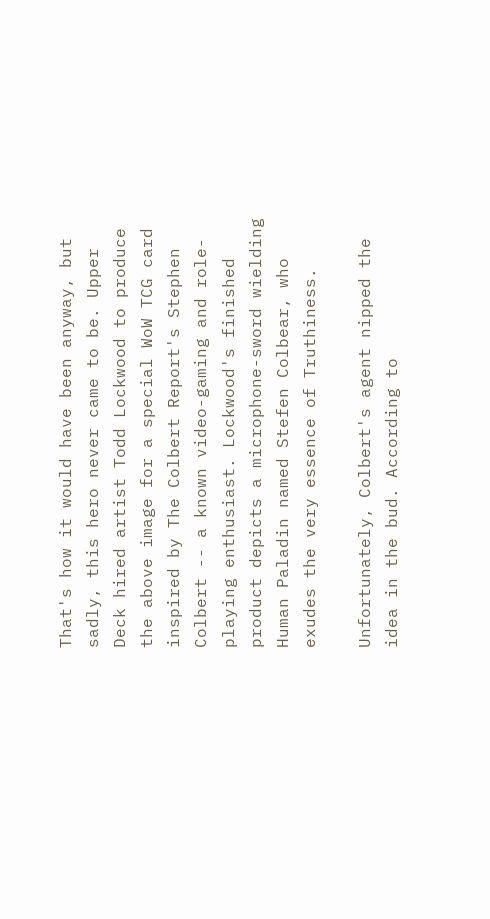That's how it would have been anyway, but sadly, this hero never came to be. Upper Deck hired artist Todd Lockwood to produce the above image for a special WoW TCG card inspired by The Colbert Report's Stephen Colbert -- a known video-gaming and role-playing enthusiast. Lockwood's finished product depicts a microphone-sword wielding Human Paladin named Stefen Colbear, who exudes the very essence of Truthiness.

Unfortunately, Colbert's agent nipped the idea in the bud. According to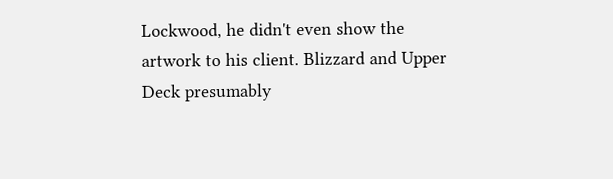Lockwood, he didn't even show the artwork to his client. Blizzard and Upper Deck presumably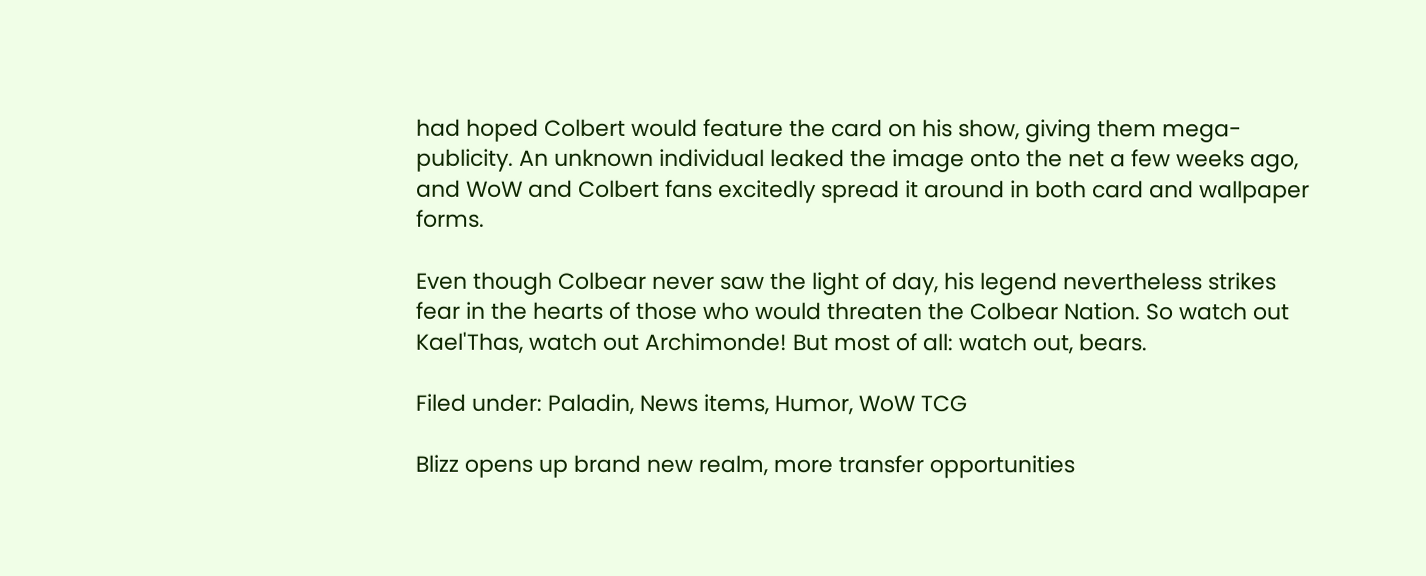had hoped Colbert would feature the card on his show, giving them mega-publicity. An unknown individual leaked the image onto the net a few weeks ago, and WoW and Colbert fans excitedly spread it around in both card and wallpaper forms.

Even though Colbear never saw the light of day, his legend nevertheless strikes fear in the hearts of those who would threaten the Colbear Nation. So watch out Kael'Thas, watch out Archimonde! But most of all: watch out, bears.

Filed under: Paladin, News items, Humor, WoW TCG

Blizz opens up brand new realm, more transfer opportunities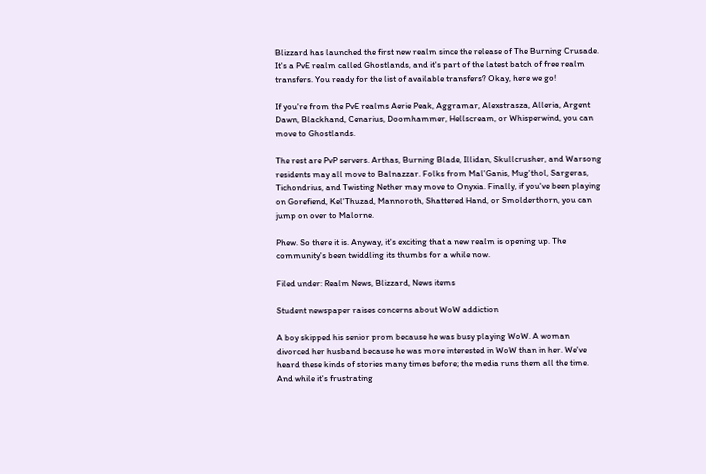Blizzard has launched the first new realm since the release of The Burning Crusade. It's a PvE realm called Ghostlands, and it's part of the latest batch of free realm transfers. You ready for the list of available transfers? Okay, here we go!

If you're from the PvE realms Aerie Peak, Aggramar, Alexstrasza, Alleria, Argent Dawn, Blackhand, Cenarius, Doomhammer, Hellscream, or Whisperwind, you can move to Ghostlands.

The rest are PvP servers. Arthas, Burning Blade, Illidan, Skullcrusher, and Warsong residents may all move to Balnazzar. Folks from Mal'Ganis, Mug'thol, Sargeras, Tichondrius, and Twisting Nether may move to Onyxia. Finally, if you've been playing on Gorefiend, Kel'Thuzad, Mannoroth, Shattered Hand, or Smolderthorn, you can jump on over to Malorne.

Phew. So there it is. Anyway, it's exciting that a new realm is opening up. The community's been twiddling its thumbs for a while now.

Filed under: Realm News, Blizzard, News items

Student newspaper raises concerns about WoW addiction

A boy skipped his senior prom because he was busy playing WoW. A woman divorced her husband because he was more interested in WoW than in her. We've heard these kinds of stories many times before; the media runs them all the time. And while it's frustrating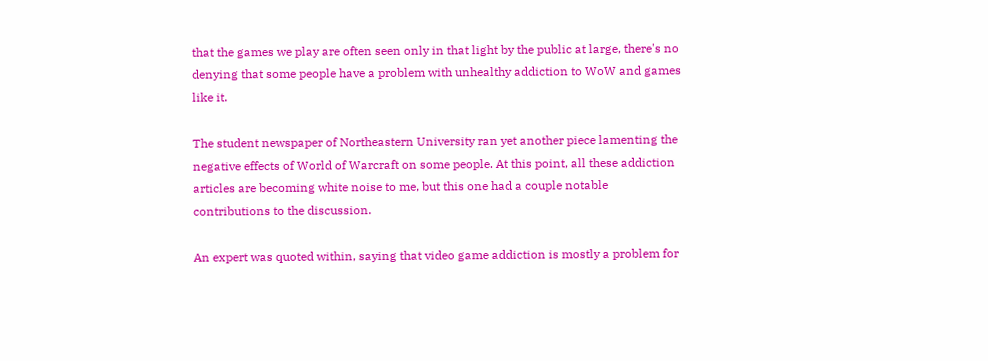that the games we play are often seen only in that light by the public at large, there's no denying that some people have a problem with unhealthy addiction to WoW and games like it.

The student newspaper of Northeastern University ran yet another piece lamenting the negative effects of World of Warcraft on some people. At this point, all these addiction articles are becoming white noise to me, but this one had a couple notable contributions to the discussion.

An expert was quoted within, saying that video game addiction is mostly a problem for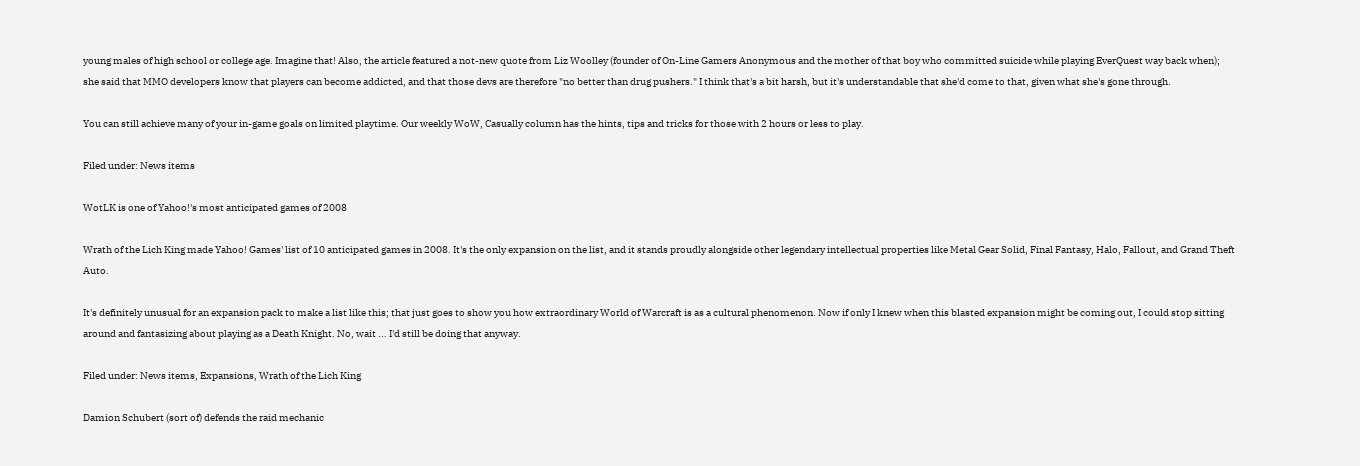young males of high school or college age. Imagine that! Also, the article featured a not-new quote from Liz Woolley (founder of On-Line Gamers Anonymous and the mother of that boy who committed suicide while playing EverQuest way back when); she said that MMO developers know that players can become addicted, and that those devs are therefore "no better than drug pushers." I think that's a bit harsh, but it's understandable that she'd come to that, given what she's gone through.

You can still achieve many of your in-game goals on limited playtime. Our weekly WoW, Casually column has the hints, tips and tricks for those with 2 hours or less to play.

Filed under: News items

WotLK is one of Yahoo!'s most anticipated games of 2008

Wrath of the Lich King made Yahoo! Games' list of 10 anticipated games in 2008. It's the only expansion on the list, and it stands proudly alongside other legendary intellectual properties like Metal Gear Solid, Final Fantasy, Halo, Fallout, and Grand Theft Auto.

It's definitely unusual for an expansion pack to make a list like this; that just goes to show you how extraordinary World of Warcraft is as a cultural phenomenon. Now if only I knew when this blasted expansion might be coming out, I could stop sitting around and fantasizing about playing as a Death Knight. No, wait ... I'd still be doing that anyway.

Filed under: News items, Expansions, Wrath of the Lich King

Damion Schubert (sort of) defends the raid mechanic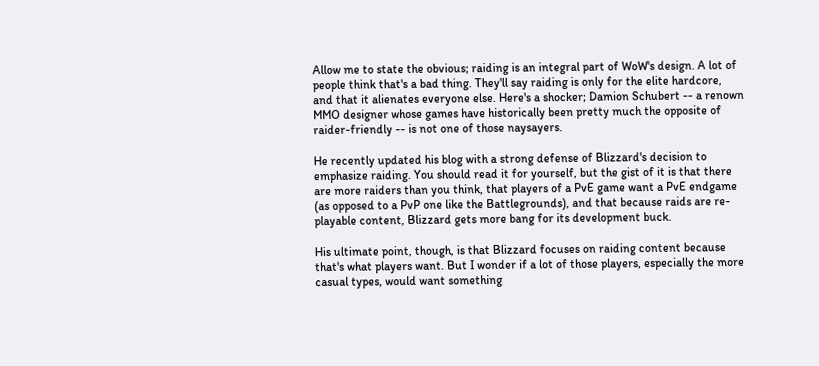Allow me to state the obvious; raiding is an integral part of WoW's design. A lot of people think that's a bad thing. They'll say raiding is only for the elite hardcore, and that it alienates everyone else. Here's a shocker; Damion Schubert -- a renown MMO designer whose games have historically been pretty much the opposite of raider-friendly -- is not one of those naysayers.

He recently updated his blog with a strong defense of Blizzard's decision to emphasize raiding. You should read it for yourself, but the gist of it is that there are more raiders than you think, that players of a PvE game want a PvE endgame (as opposed to a PvP one like the Battlegrounds), and that because raids are re-playable content, Blizzard gets more bang for its development buck.

His ultimate point, though, is that Blizzard focuses on raiding content because that's what players want. But I wonder if a lot of those players, especially the more casual types, would want something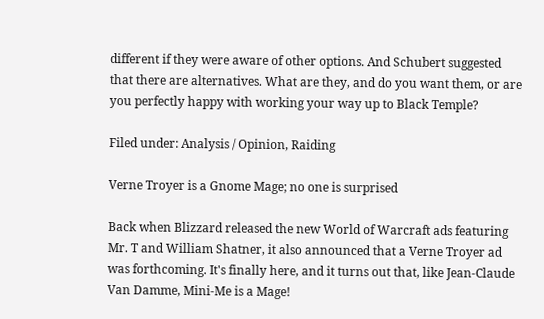different if they were aware of other options. And Schubert suggested that there are alternatives. What are they, and do you want them, or are you perfectly happy with working your way up to Black Temple?

Filed under: Analysis / Opinion, Raiding

Verne Troyer is a Gnome Mage; no one is surprised

Back when Blizzard released the new World of Warcraft ads featuring Mr. T and William Shatner, it also announced that a Verne Troyer ad was forthcoming. It's finally here, and it turns out that, like Jean-Claude Van Damme, Mini-Me is a Mage!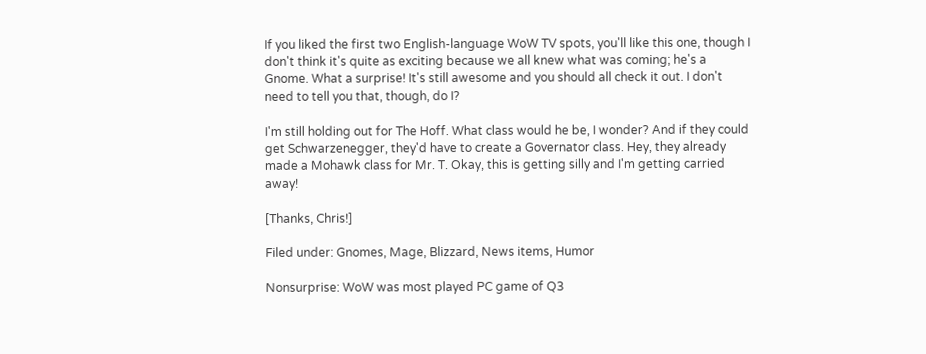If you liked the first two English-language WoW TV spots, you'll like this one, though I don't think it's quite as exciting because we all knew what was coming; he's a Gnome. What a surprise! It's still awesome and you should all check it out. I don't need to tell you that, though, do I?

I'm still holding out for The Hoff. What class would he be, I wonder? And if they could get Schwarzenegger, they'd have to create a Governator class. Hey, they already made a Mohawk class for Mr. T. Okay, this is getting silly and I'm getting carried away!

[Thanks, Chris!]

Filed under: Gnomes, Mage, Blizzard, News items, Humor

Nonsurprise: WoW was most played PC game of Q3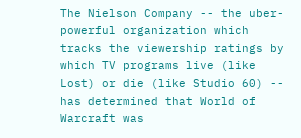The Nielson Company -- the uber-powerful organization which tracks the viewership ratings by which TV programs live (like Lost) or die (like Studio 60) -- has determined that World of Warcraft was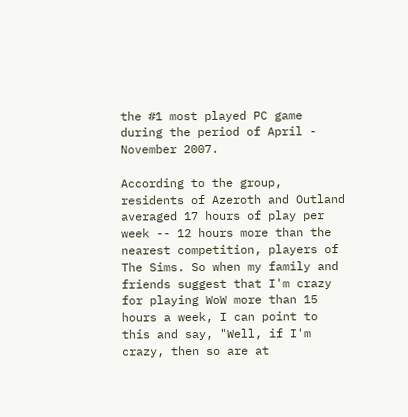the #1 most played PC game during the period of April - November 2007.

According to the group, residents of Azeroth and Outland averaged 17 hours of play per week -- 12 hours more than the nearest competition, players of The Sims. So when my family and friends suggest that I'm crazy for playing WoW more than 15 hours a week, I can point to this and say, "Well, if I'm crazy, then so are at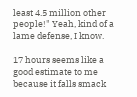least 4.5 million other people!" Yeah, kind of a lame defense, I know.

17 hours seems like a good estimate to me because it falls smack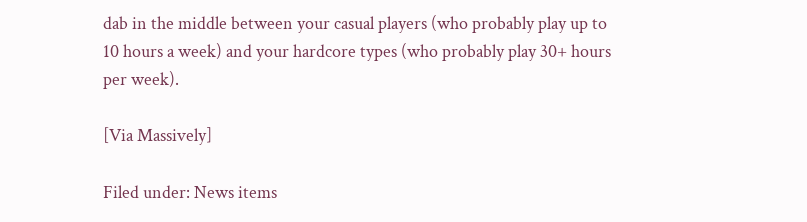dab in the middle between your casual players (who probably play up to 10 hours a week) and your hardcore types (who probably play 30+ hours per week).

[Via Massively]

Filed under: News items